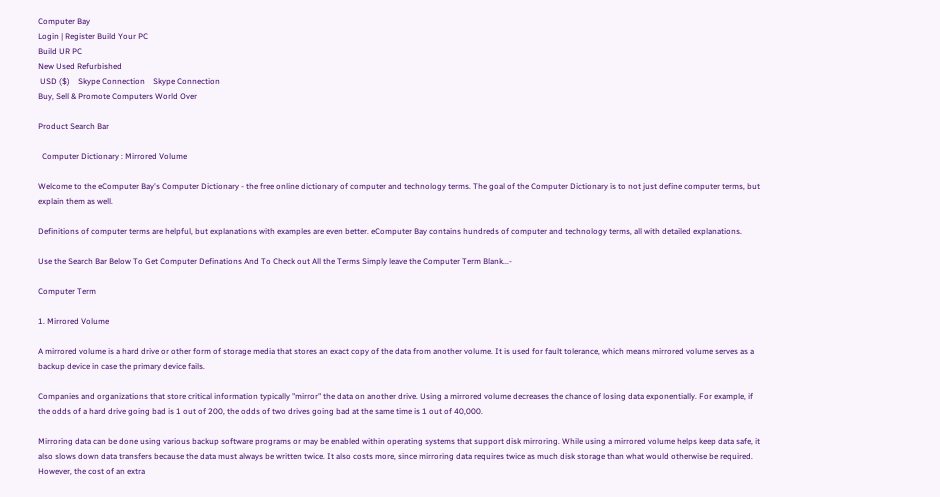Computer Bay
Login | Register Build Your PC
Build UR PC
New Used Refurbished
 USD ($)    Skype Connection    Skype Connection
Buy, Sell & Promote Computers World Over

Product Search Bar

  Computer Dictionary : Mirrored Volume

Welcome to the eComputer Bay's Computer Dictionary - the free online dictionary of computer and technology terms. The goal of the Computer Dictionary is to not just define computer terms, but explain them as well.

Definitions of computer terms are helpful, but explanations with examples are even better. eComputer Bay contains hundreds of computer and technology terms, all with detailed explanations.

Use the Search Bar Below To Get Computer Definations And To Check out All the Terms Simply leave the Computer Term Blank...-

Computer Term

1. Mirrored Volume

A mirrored volume is a hard drive or other form of storage media that stores an exact copy of the data from another volume. It is used for fault tolerance, which means mirrored volume serves as a backup device in case the primary device fails.

Companies and organizations that store critical information typically "mirror" the data on another drive. Using a mirrored volume decreases the chance of losing data exponentially. For example, if the odds of a hard drive going bad is 1 out of 200, the odds of two drives going bad at the same time is 1 out of 40,000.

Mirroring data can be done using various backup software programs or may be enabled within operating systems that support disk mirroring. While using a mirrored volume helps keep data safe, it also slows down data transfers because the data must always be written twice. It also costs more, since mirroring data requires twice as much disk storage than what would otherwise be required. However, the cost of an extra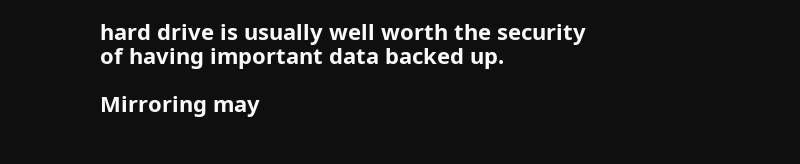hard drive is usually well worth the security of having important data backed up.

Mirroring may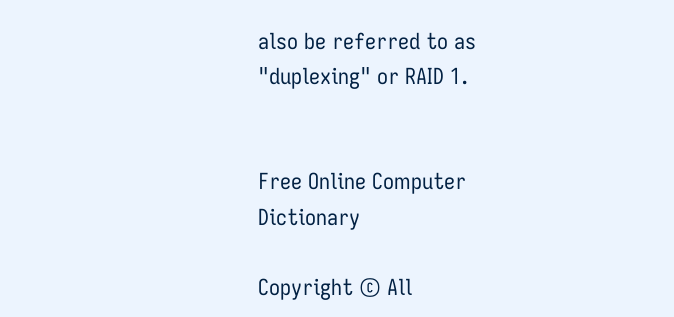also be referred to as "duplexing" or RAID 1.


Free Online Computer Dictionary

Copyright © All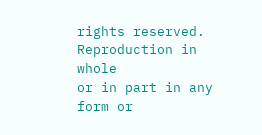rights reserved. Reproduction in whole
or in part in any form or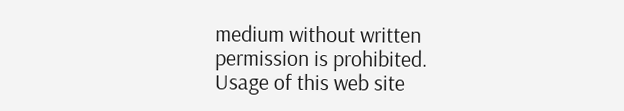medium without written permission is prohibited.
Usage of this web site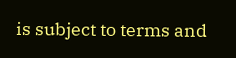is subject to terms and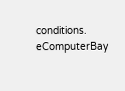conditions.
eComputerBay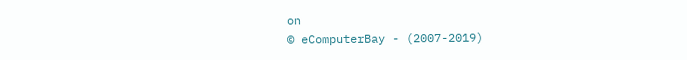on
© eComputerBay - (2007-2019)